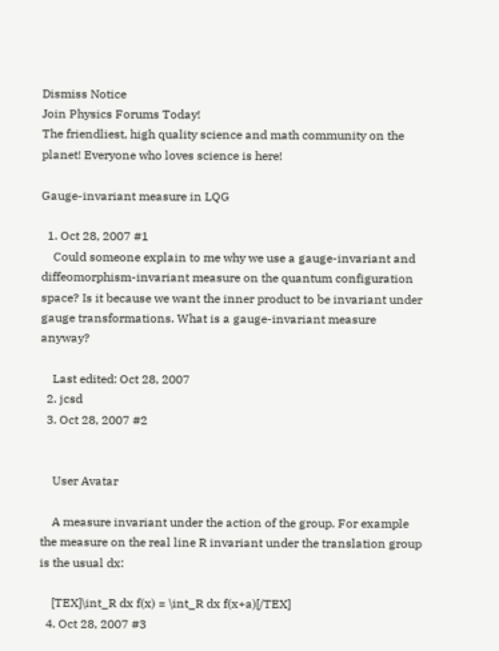Dismiss Notice
Join Physics Forums Today!
The friendliest, high quality science and math community on the planet! Everyone who loves science is here!

Gauge-invariant measure in LQG

  1. Oct 28, 2007 #1
    Could someone explain to me why we use a gauge-invariant and diffeomorphism-invariant measure on the quantum configuration space? Is it because we want the inner product to be invariant under gauge transformations. What is a gauge-invariant measure anyway?

    Last edited: Oct 28, 2007
  2. jcsd
  3. Oct 28, 2007 #2


    User Avatar

    A measure invariant under the action of the group. For example the measure on the real line R invariant under the translation group is the usual dx:

    [TEX]\int_R dx f(x) = \int_R dx f(x+a)[/TEX]
  4. Oct 28, 2007 #3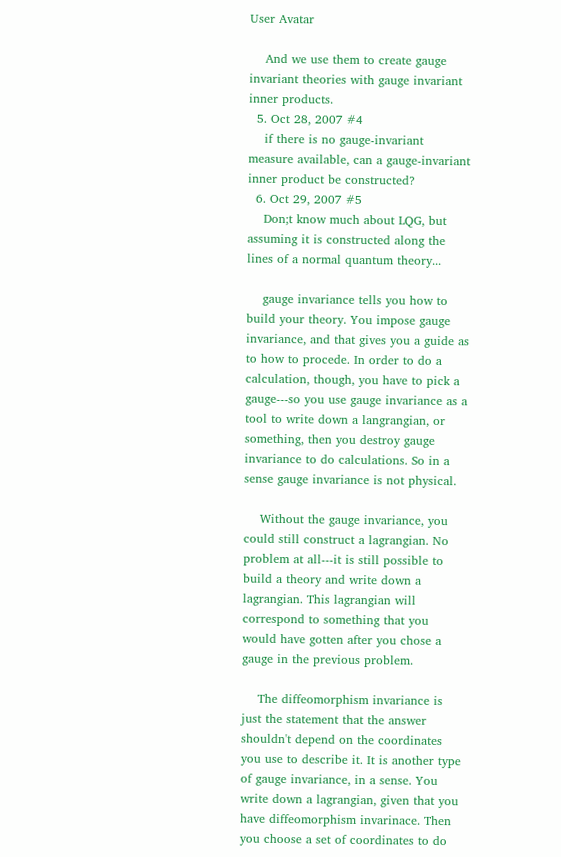User Avatar

    And we use them to create gauge invariant theories with gauge invariant inner products.
  5. Oct 28, 2007 #4
    if there is no gauge-invariant measure available, can a gauge-invariant inner product be constructed?
  6. Oct 29, 2007 #5
    Don;t know much about LQG, but assuming it is constructed along the lines of a normal quantum theory...

    gauge invariance tells you how to build your theory. You impose gauge invariance, and that gives you a guide as to how to procede. In order to do a calculation, though, you have to pick a gauge---so you use gauge invariance as a tool to write down a langrangian, or something, then you destroy gauge invariance to do calculations. So in a sense gauge invariance is not physical.

    Without the gauge invariance, you could still construct a lagrangian. No problem at all---it is still possible to build a theory and write down a lagrangian. This lagrangian will correspond to something that you would have gotten after you chose a gauge in the previous problem.

    The diffeomorphism invariance is just the statement that the answer shouldn't depend on the coordinates you use to describe it. It is another type of gauge invariance, in a sense. You write down a lagrangian, given that you have diffeomorphism invarinace. Then you choose a set of coordinates to do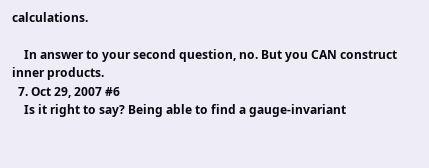calculations.

    In answer to your second question, no. But you CAN construct inner products.
  7. Oct 29, 2007 #6
    Is it right to say? Being able to find a gauge-invariant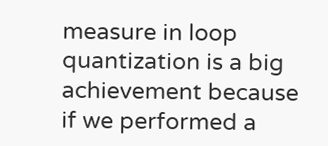measure in loop quantization is a big achievement because if we performed a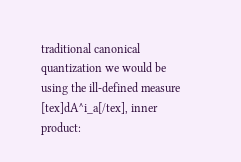traditional canonical quantization we would be using the ill-defined measure [tex]dA^i_a[/tex], inner product: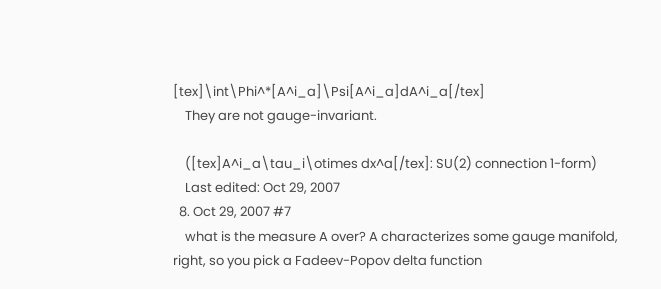[tex]\int\Phi^*[A^i_a]\Psi[A^i_a]dA^i_a[/tex]
    They are not gauge-invariant.

    ([tex]A^i_a\tau_i\otimes dx^a[/tex]: SU(2) connection 1-form)
    Last edited: Oct 29, 2007
  8. Oct 29, 2007 #7
    what is the measure A over? A characterizes some gauge manifold, right, so you pick a Fadeev-Popov delta function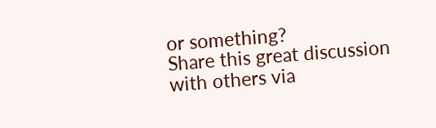or something?
Share this great discussion with others via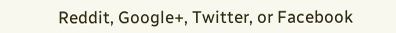Reddit, Google+, Twitter, or Facebook